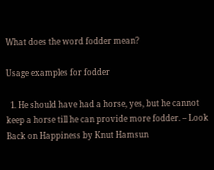What does the word fodder mean?

Usage examples for fodder

  1. He should have had a horse, yes, but he cannot keep a horse till he can provide more fodder. – Look Back on Happiness by Knut Hamsun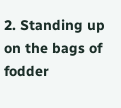2. Standing up on the bags of fodder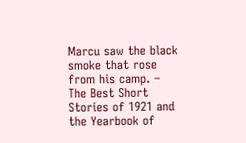Marcu saw the black smoke that rose from his camp. – The Best Short Stories of 1921 and the Yearbook of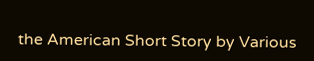the American Short Story by Various